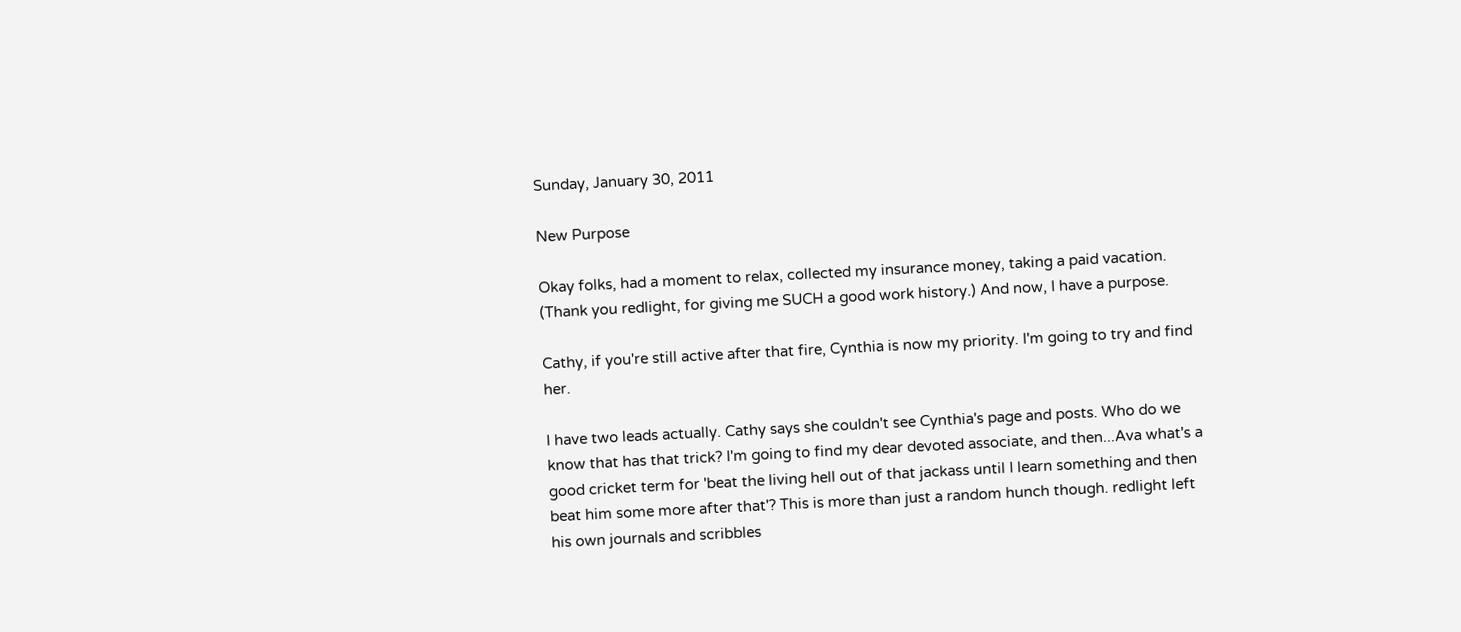Sunday, January 30, 2011

New Purpose

Okay folks, had a moment to relax, collected my insurance money, taking a paid vacation. (Thank you redlight, for giving me SUCH a good work history.) And now, I have a purpose.

Cathy, if you're still active after that fire, Cynthia is now my priority. I'm going to try and find her.

I have two leads actually. Cathy says she couldn't see Cynthia's page and posts. Who do we know that has that trick? I'm going to find my dear devoted associate, and then...Ava what's a good cricket term for 'beat the living hell out of that jackass until I learn something and then beat him some more after that'? This is more than just a random hunch though. redlight left his own journals and scribbles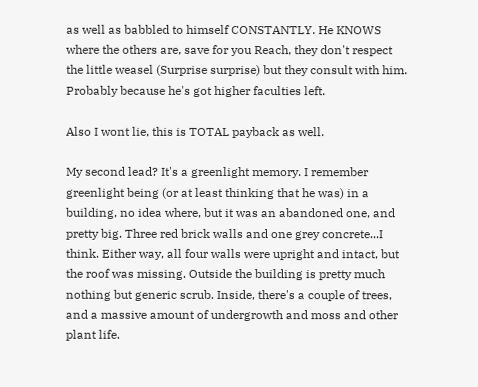as well as babbled to himself CONSTANTLY. He KNOWS where the others are, save for you Reach, they don't respect the little weasel (Surprise surprise) but they consult with him. Probably because he's got higher faculties left.

Also I wont lie, this is TOTAL payback as well.

My second lead? It's a greenlight memory. I remember greenlight being (or at least thinking that he was) in a building, no idea where, but it was an abandoned one, and pretty big. Three red brick walls and one grey concrete...I think. Either way, all four walls were upright and intact, but the roof was missing. Outside the building is pretty much nothing but generic scrub. Inside, there's a couple of trees, and a massive amount of undergrowth and moss and other plant life.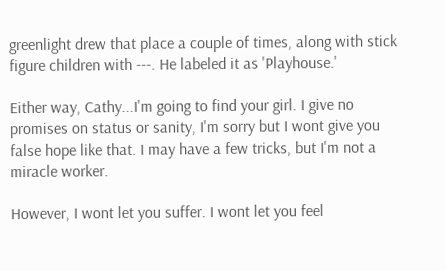greenlight drew that place a couple of times, along with stick figure children with ---. He labeled it as 'Playhouse.'

Either way, Cathy...I'm going to find your girl. I give no promises on status or sanity, I'm sorry but I wont give you false hope like that. I may have a few tricks, but I'm not a miracle worker.

However, I wont let you suffer. I wont let you feel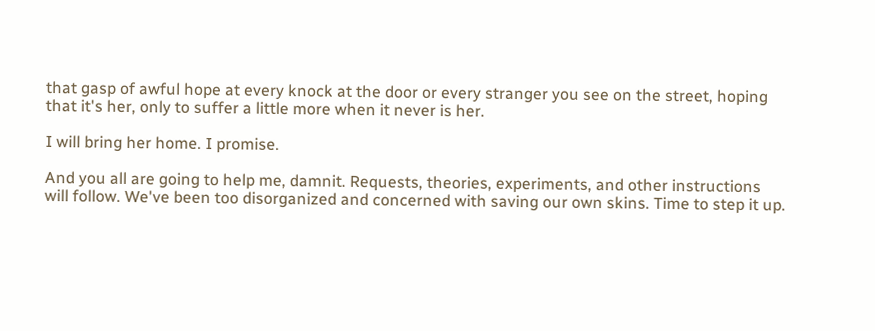that gasp of awful hope at every knock at the door or every stranger you see on the street, hoping that it's her, only to suffer a little more when it never is her.

I will bring her home. I promise.

And you all are going to help me, damnit. Requests, theories, experiments, and other instructions will follow. We've been too disorganized and concerned with saving our own skins. Time to step it up.